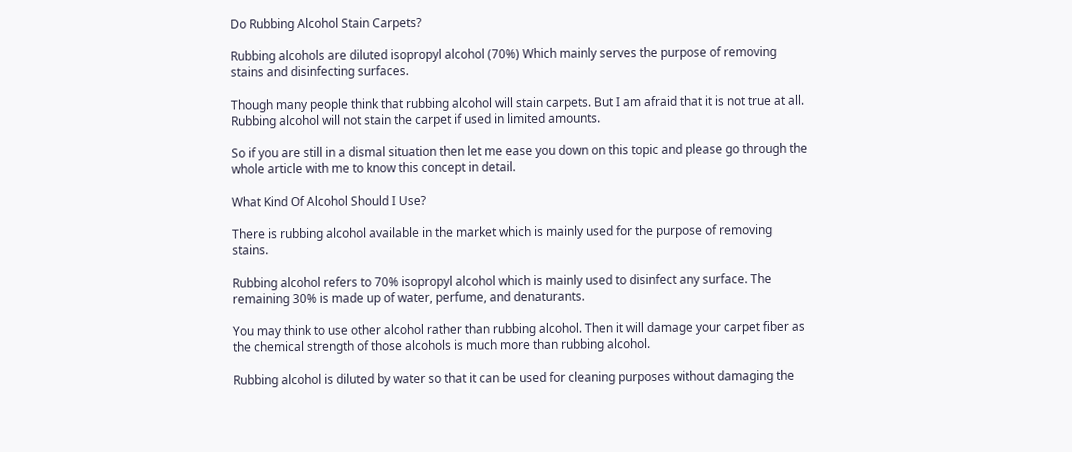Do Rubbing Alcohol Stain Carpets?

Rubbing alcohols are diluted isopropyl alcohol (70%) Which mainly serves the purpose of removing stains and disinfecting surfaces.

Though many people think that rubbing alcohol will stain carpets. But I am afraid that it is not true at all. Rubbing alcohol will not stain the carpet if used in limited amounts.

So if you are still in a dismal situation then let me ease you down on this topic and please go through the whole article with me to know this concept in detail.

What Kind Of Alcohol Should I Use?

There is rubbing alcohol available in the market which is mainly used for the purpose of removing stains.

Rubbing alcohol refers to 70% isopropyl alcohol which is mainly used to disinfect any surface. The remaining 30% is made up of water, perfume, and denaturants.

You may think to use other alcohol rather than rubbing alcohol. Then it will damage your carpet fiber as the chemical strength of those alcohols is much more than rubbing alcohol.

Rubbing alcohol is diluted by water so that it can be used for cleaning purposes without damaging the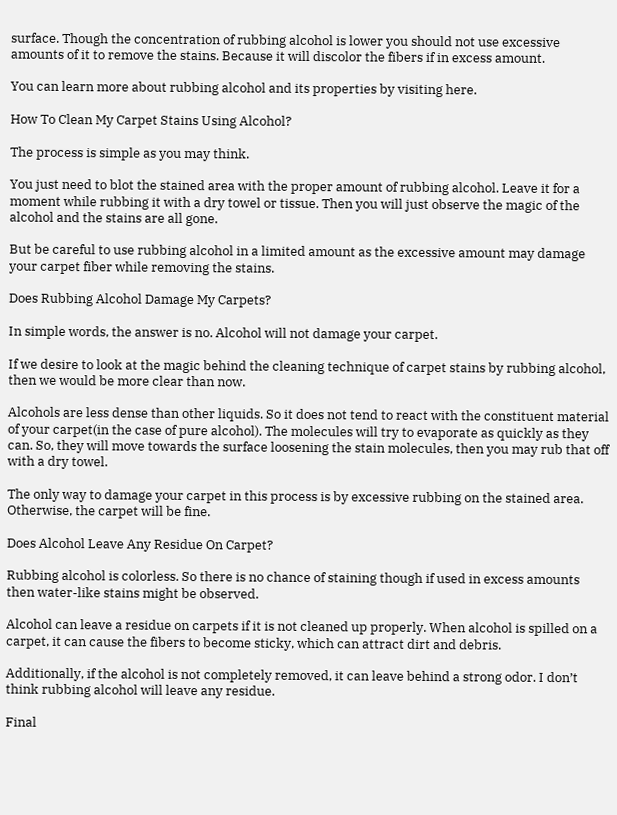surface. Though the concentration of rubbing alcohol is lower you should not use excessive amounts of it to remove the stains. Because it will discolor the fibers if in excess amount.

You can learn more about rubbing alcohol and its properties by visiting here.

How To Clean My Carpet Stains Using Alcohol?

The process is simple as you may think.

You just need to blot the stained area with the proper amount of rubbing alcohol. Leave it for a moment while rubbing it with a dry towel or tissue. Then you will just observe the magic of the alcohol and the stains are all gone.

But be careful to use rubbing alcohol in a limited amount as the excessive amount may damage your carpet fiber while removing the stains.

Does Rubbing Alcohol Damage My Carpets?

In simple words, the answer is no. Alcohol will not damage your carpet.

If we desire to look at the magic behind the cleaning technique of carpet stains by rubbing alcohol, then we would be more clear than now.

Alcohols are less dense than other liquids. So it does not tend to react with the constituent material of your carpet(in the case of pure alcohol). The molecules will try to evaporate as quickly as they can. So, they will move towards the surface loosening the stain molecules, then you may rub that off with a dry towel.

The only way to damage your carpet in this process is by excessive rubbing on the stained area. Otherwise, the carpet will be fine.

Does Alcohol Leave Any Residue On Carpet?

Rubbing alcohol is colorless. So there is no chance of staining though if used in excess amounts then water-like stains might be observed.

Alcohol can leave a residue on carpets if it is not cleaned up properly. When alcohol is spilled on a carpet, it can cause the fibers to become sticky, which can attract dirt and debris.

Additionally, if the alcohol is not completely removed, it can leave behind a strong odor. I don’t think rubbing alcohol will leave any residue.

Final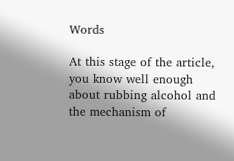Words

At this stage of the article, you know well enough about rubbing alcohol and the mechanism of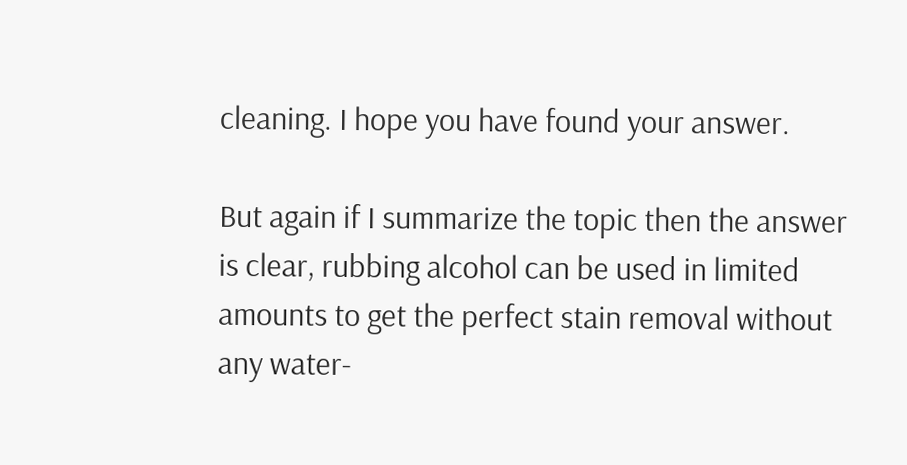cleaning. I hope you have found your answer.

But again if I summarize the topic then the answer is clear, rubbing alcohol can be used in limited amounts to get the perfect stain removal without any water-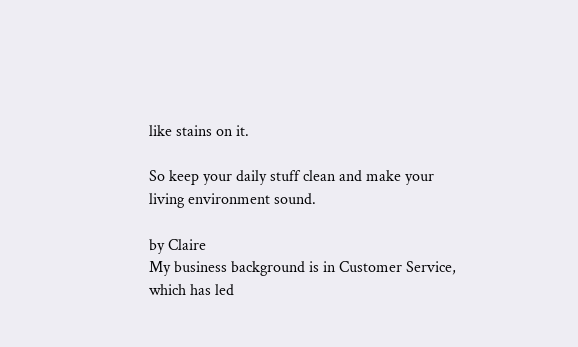like stains on it.

So keep your daily stuff clean and make your living environment sound.

by Claire
My business background is in Customer Service, which has led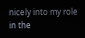nicely into my role in the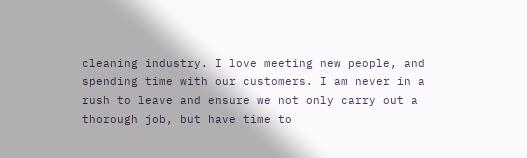cleaning industry. I love meeting new people, and spending time with our customers. I am never in a rush to leave and ensure we not only carry out a thorough job, but have time to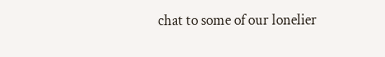chat to some of our lonelier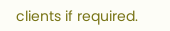clients if required.